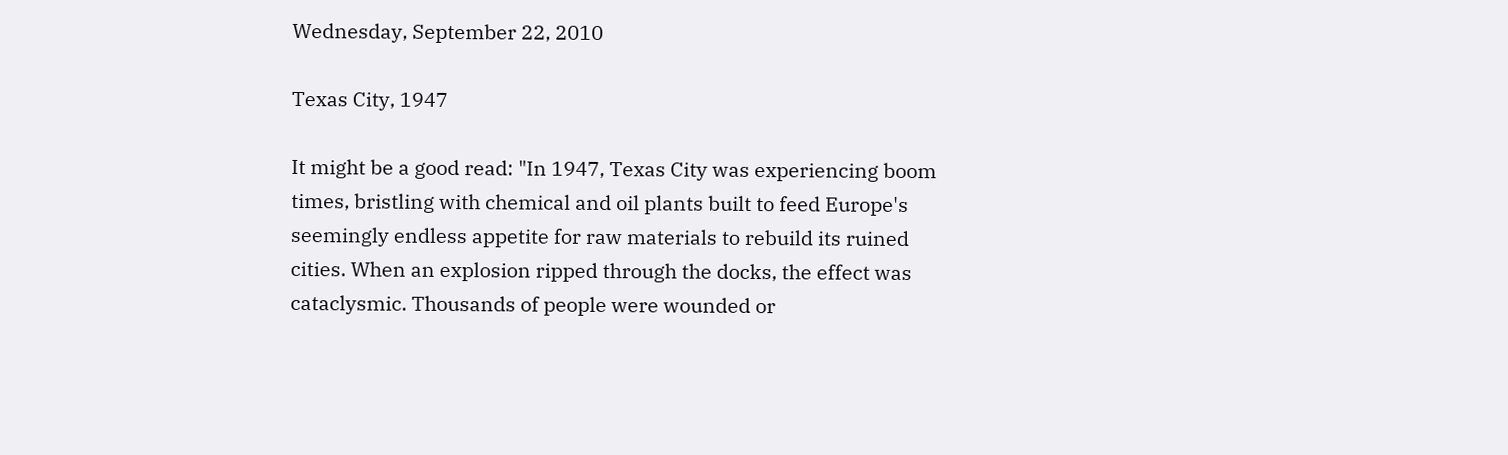Wednesday, September 22, 2010

Texas City, 1947

It might be a good read: "In 1947, Texas City was experiencing boom times, bristling with chemical and oil plants built to feed Europe's seemingly endless appetite for raw materials to rebuild its ruined cities. When an explosion ripped through the docks, the effect was cataclysmic. Thousands of people were wounded or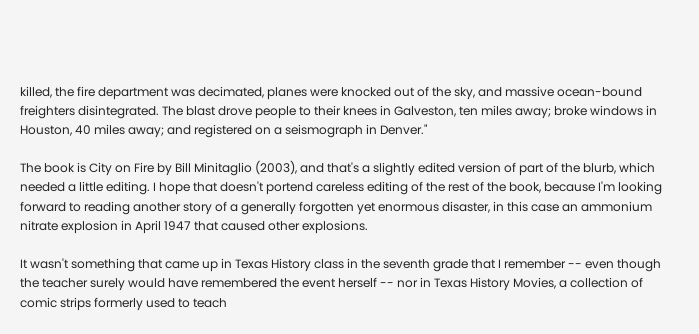killed, the fire department was decimated, planes were knocked out of the sky, and massive ocean-bound freighters disintegrated. The blast drove people to their knees in Galveston, ten miles away; broke windows in Houston, 40 miles away; and registered on a seismograph in Denver."

The book is City on Fire by Bill Minitaglio (2003), and that's a slightly edited version of part of the blurb, which needed a little editing. I hope that doesn't portend careless editing of the rest of the book, because I'm looking forward to reading another story of a generally forgotten yet enormous disaster, in this case an ammonium nitrate explosion in April 1947 that caused other explosions.

It wasn't something that came up in Texas History class in the seventh grade that I remember -- even though the teacher surely would have remembered the event herself -- nor in Texas History Movies, a collection of comic strips formerly used to teach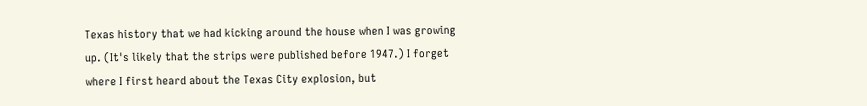Texas history that we had kicking around the house when I was growing up. (It's likely that the strips were published before 1947.) I forget where I first heard about the Texas City explosion, but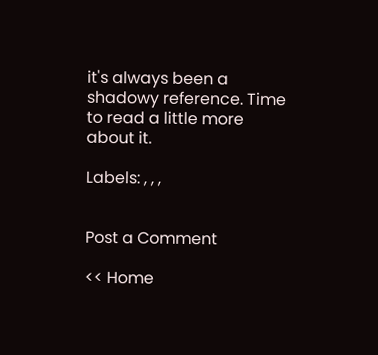it's always been a shadowy reference. Time to read a little more about it.

Labels: , , ,


Post a Comment

<< Home